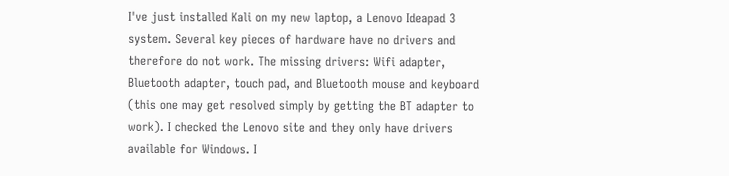I've just installed Kali on my new laptop, a Lenovo Ideapad 3 system. Several key pieces of hardware have no drivers and therefore do not work. The missing drivers: Wifi adapter, Bluetooth adapter, touch pad, and Bluetooth mouse and keyboard (this one may get resolved simply by getting the BT adapter to work). I checked the Lenovo site and they only have drivers available for Windows. I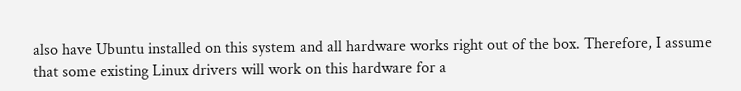also have Ubuntu installed on this system and all hardware works right out of the box. Therefore, I assume that some existing Linux drivers will work on this hardware for a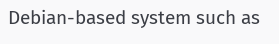Debian-based system such as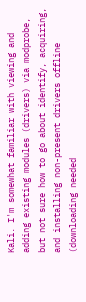Kali. I'm somewhat familiar with viewing and adding existing modules (drivers) via modprobe, but not sure how to go about identify, acquiring, and installing non-present drivers offline (downloading needed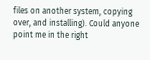files on another system, copying over, and installing). Could anyone point me in the right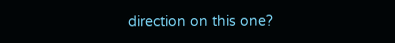direction on this one?